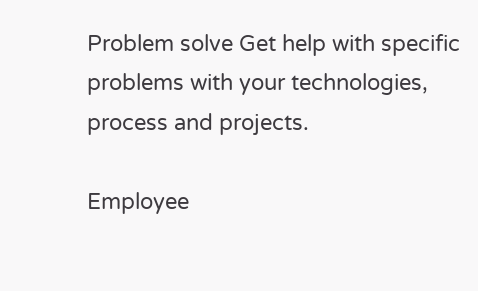Problem solve Get help with specific problems with your technologies, process and projects.

Employee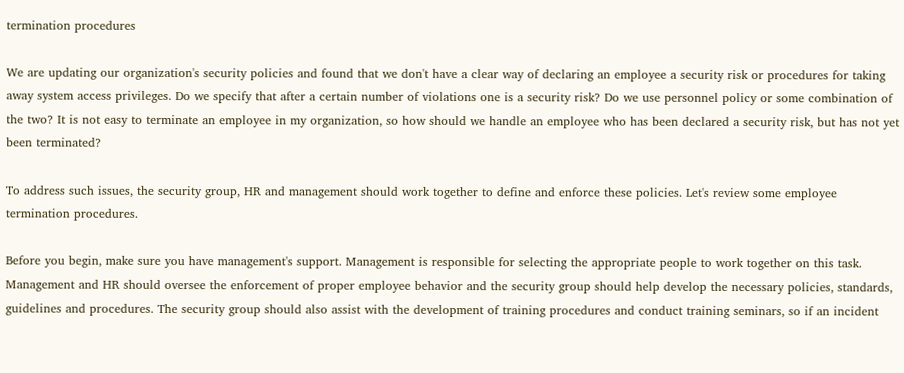termination procedures

We are updating our organization's security policies and found that we don't have a clear way of declaring an employee a security risk or procedures for taking away system access privileges. Do we specify that after a certain number of violations one is a security risk? Do we use personnel policy or some combination of the two? It is not easy to terminate an employee in my organization, so how should we handle an employee who has been declared a security risk, but has not yet been terminated?

To address such issues, the security group, HR and management should work together to define and enforce these policies. Let's review some employee termination procedures.

Before you begin, make sure you have management's support. Management is responsible for selecting the appropriate people to work together on this task. Management and HR should oversee the enforcement of proper employee behavior and the security group should help develop the necessary policies, standards, guidelines and procedures. The security group should also assist with the development of training procedures and conduct training seminars, so if an incident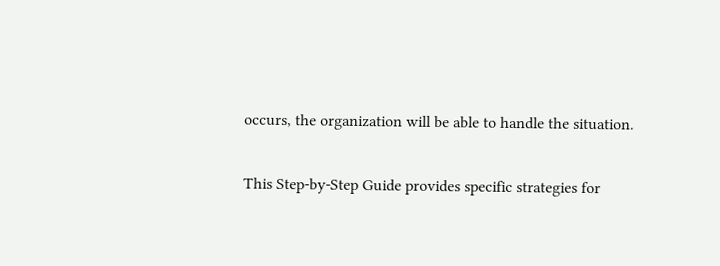occurs, the organization will be able to handle the situation.

This Step-by-Step Guide provides specific strategies for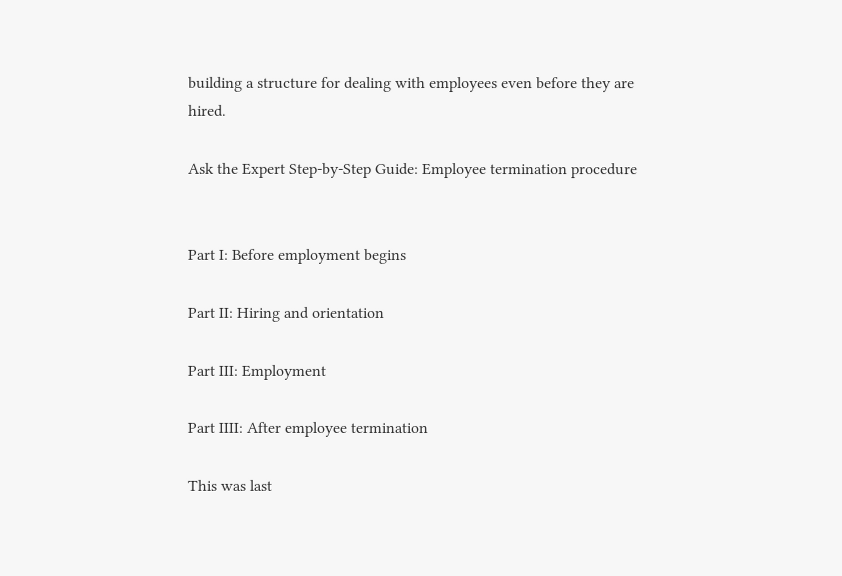building a structure for dealing with employees even before they are hired.

Ask the Expert Step-by-Step Guide: Employee termination procedure


Part I: Before employment begins

Part II: Hiring and orientation

Part III: Employment

Part IIII: After employee termination

This was last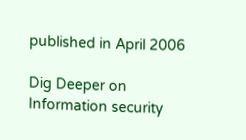published in April 2006

Dig Deeper on Information security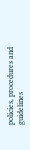policies, procedures and guidelines